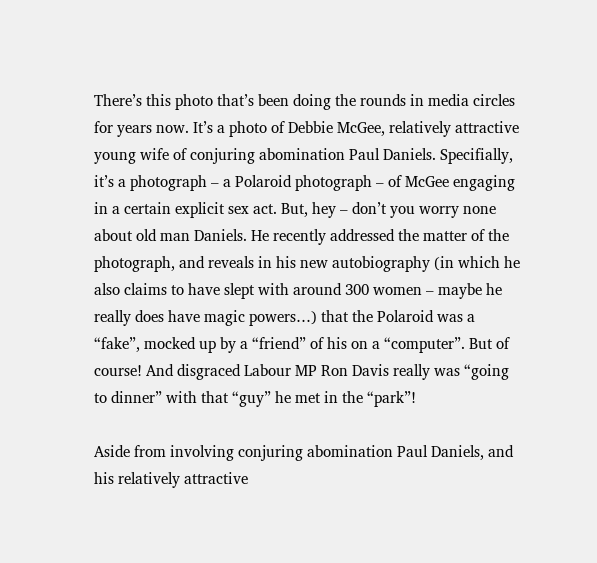There’s this photo that’s been doing the rounds in media circles for years now. It’s a photo of Debbie McGee, relatively attractive young wife of conjuring abomination Paul Daniels. Specifially, it’s a photograph – a Polaroid photograph – of McGee engaging in a certain explicit sex act. But, hey – don’t you worry none about old man Daniels. He recently addressed the matter of the photograph, and reveals in his new autobiography (in which he also claims to have slept with around 300 women – maybe he really does have magic powers…) that the Polaroid was a “fake”, mocked up by a “friend” of his on a “computer”. But of course! And disgraced Labour MP Ron Davis really was “going to dinner” with that “guy” he met in the “park”!

Aside from involving conjuring abomination Paul Daniels, and his relatively attractive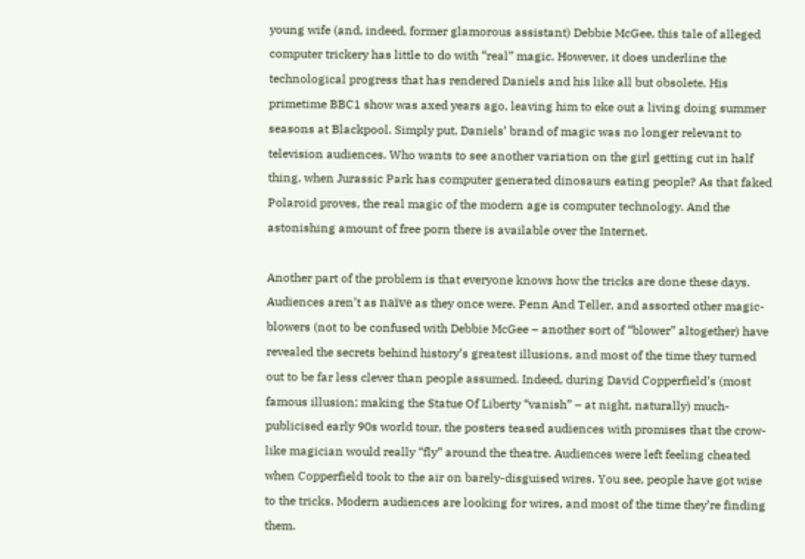young wife (and, indeed, former glamorous assistant) Debbie McGee, this tale of alleged computer trickery has little to do with “real” magic. However, it does underline the technological progress that has rendered Daniels and his like all but obsolete. His primetime BBC1 show was axed years ago, leaving him to eke out a living doing summer seasons at Blackpool. Simply put, Daniels’ brand of magic was no longer relevant to television audiences. Who wants to see another variation on the girl getting cut in half thing, when Jurassic Park has computer generated dinosaurs eating people? As that faked Polaroid proves, the real magic of the modern age is computer technology. And the astonishing amount of free porn there is available over the Internet.

Another part of the problem is that everyone knows how the tricks are done these days. Audiences aren’t as naïve as they once were. Penn And Teller, and assorted other magic-blowers (not to be confused with Debbie McGee – another sort of “blower” altogether) have revealed the secrets behind history’s greatest illusions, and most of the time they turned out to be far less clever than people assumed. Indeed, during David Copperfield’s (most famous illusion; making the Statue Of Liberty “vanish” – at night, naturally) much-publicised early 90s world tour, the posters teased audiences with promises that the crow-like magician would really “fly” around the theatre. Audiences were left feeling cheated when Copperfield took to the air on barely-disguised wires. You see, people have got wise to the tricks. Modern audiences are looking for wires, and most of the time they’re finding them.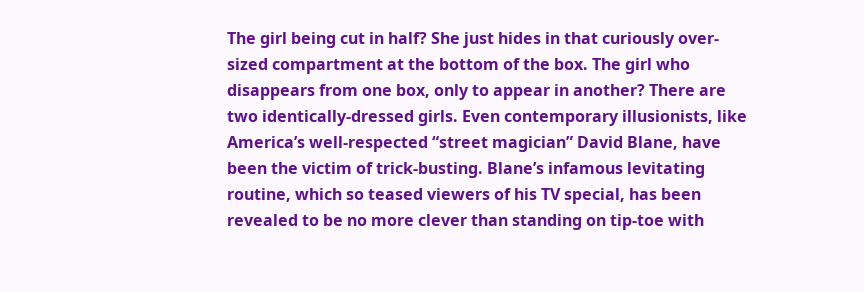The girl being cut in half? She just hides in that curiously over-sized compartment at the bottom of the box. The girl who disappears from one box, only to appear in another? There are two identically-dressed girls. Even contemporary illusionists, like America’s well-respected “street magician” David Blane, have been the victim of trick-busting. Blane’s infamous levitating routine, which so teased viewers of his TV special, has been revealed to be no more clever than standing on tip-toe with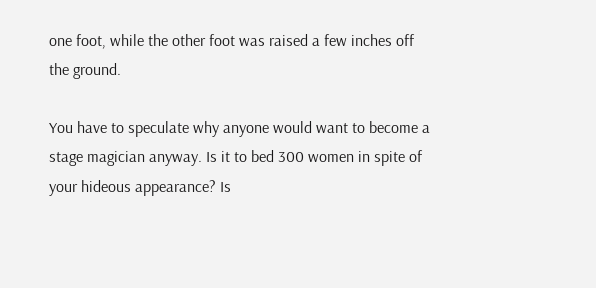one foot, while the other foot was raised a few inches off the ground.

You have to speculate why anyone would want to become a stage magician anyway. Is it to bed 300 women in spite of your hideous appearance? Is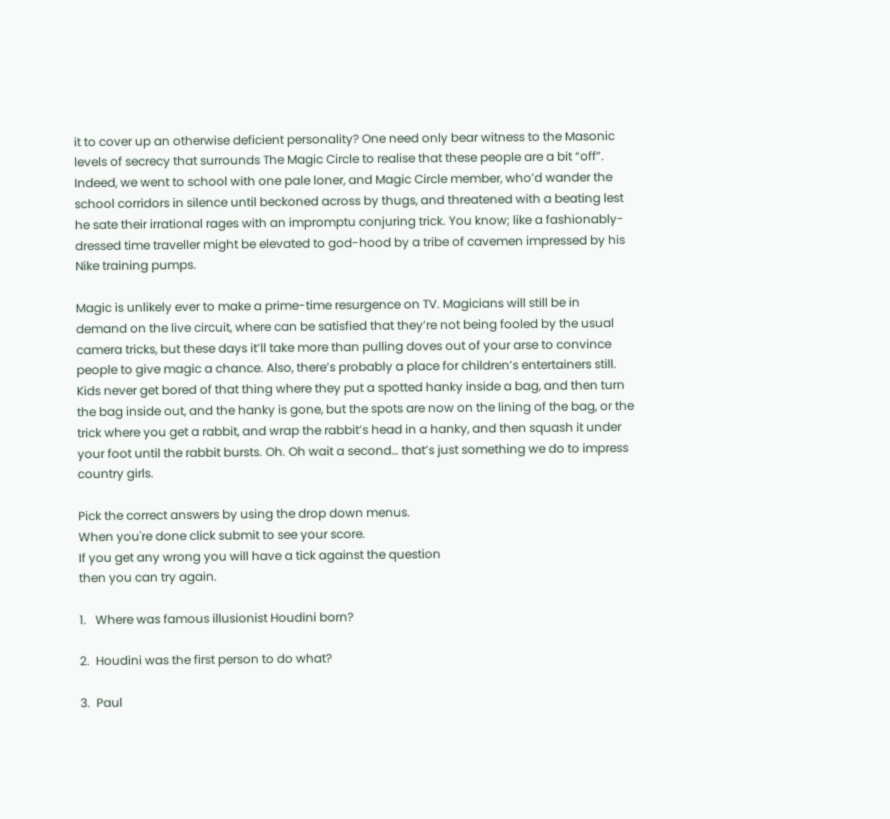it to cover up an otherwise deficient personality? One need only bear witness to the Masonic levels of secrecy that surrounds The Magic Circle to realise that these people are a bit “off”. Indeed, we went to school with one pale loner, and Magic Circle member, who’d wander the school corridors in silence until beckoned across by thugs, and threatened with a beating lest he sate their irrational rages with an impromptu conjuring trick. You know; like a fashionably-dressed time traveller might be elevated to god-hood by a tribe of cavemen impressed by his Nike training pumps.

Magic is unlikely ever to make a prime-time resurgence on TV. Magicians will still be in demand on the live circuit, where can be satisfied that they’re not being fooled by the usual camera tricks, but these days it’ll take more than pulling doves out of your arse to convince people to give magic a chance. Also, there’s probably a place for children’s entertainers still. Kids never get bored of that thing where they put a spotted hanky inside a bag, and then turn the bag inside out, and the hanky is gone, but the spots are now on the lining of the bag, or the trick where you get a rabbit, and wrap the rabbit’s head in a hanky, and then squash it under your foot until the rabbit bursts. Oh. Oh wait a second… that’s just something we do to impress country girls.

Pick the correct answers by using the drop down menus.
When you're done click submit to see your score.
If you get any wrong you will have a tick against the question
then you can try again.

1.   Where was famous illusionist Houdini born?

2.  Houdini was the first person to do what?

3.  Paul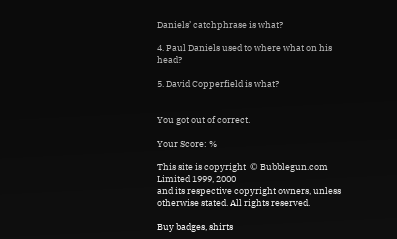Daniels’ catchphrase is what?

4. Paul Daniels used to where what on his head?

5. David Copperfield is what?


You got out of correct.

Your Score: %

This site is copyright  © Bubblegun.com Limited 1999, 2000
and its respective copyright owners, unless otherwise stated. All rights reserved.

Buy badges, shirts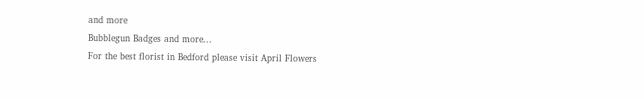and more
Bubblegun Badges and more...
For the best florist in Bedford please visit April Flowers